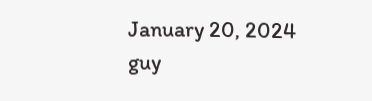January 20, 2024
guy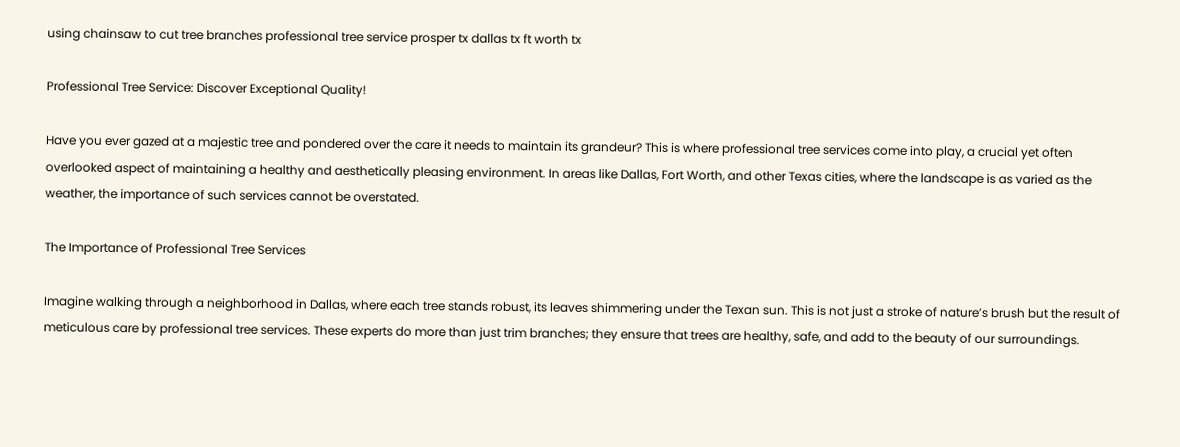using chainsaw to cut tree branches professional tree service prosper tx dallas tx ft worth tx

Professional Tree Service: Discover Exceptional Quality!

Have you ever gazed at a majestic tree and pondered over the care it needs to maintain its grandeur? This is where professional tree services come into play, a crucial yet often overlooked aspect of maintaining a healthy and aesthetically pleasing environment. In areas like Dallas, Fort Worth, and other Texas cities, where the landscape is as varied as the weather, the importance of such services cannot be overstated.

The Importance of Professional Tree Services

Imagine walking through a neighborhood in Dallas, where each tree stands robust, its leaves shimmering under the Texan sun. This is not just a stroke of nature’s brush but the result of meticulous care by professional tree services. These experts do more than just trim branches; they ensure that trees are healthy, safe, and add to the beauty of our surroundings.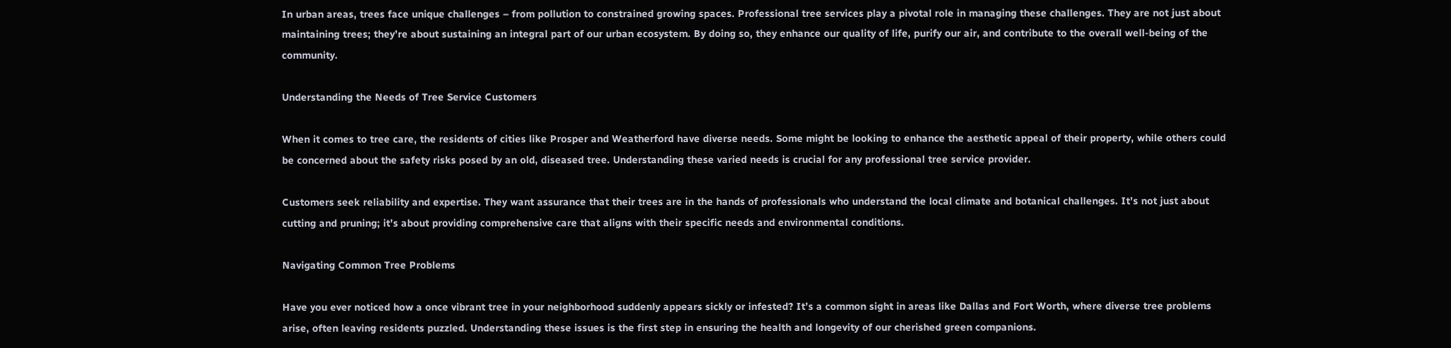In urban areas, trees face unique challenges – from pollution to constrained growing spaces. Professional tree services play a pivotal role in managing these challenges. They are not just about maintaining trees; they’re about sustaining an integral part of our urban ecosystem. By doing so, they enhance our quality of life, purify our air, and contribute to the overall well-being of the community.

Understanding the Needs of Tree Service Customers

When it comes to tree care, the residents of cities like Prosper and Weatherford have diverse needs. Some might be looking to enhance the aesthetic appeal of their property, while others could be concerned about the safety risks posed by an old, diseased tree. Understanding these varied needs is crucial for any professional tree service provider.

Customers seek reliability and expertise. They want assurance that their trees are in the hands of professionals who understand the local climate and botanical challenges. It’s not just about cutting and pruning; it’s about providing comprehensive care that aligns with their specific needs and environmental conditions.

Navigating Common Tree Problems

Have you ever noticed how a once vibrant tree in your neighborhood suddenly appears sickly or infested? It’s a common sight in areas like Dallas and Fort Worth, where diverse tree problems arise, often leaving residents puzzled. Understanding these issues is the first step in ensuring the health and longevity of our cherished green companions.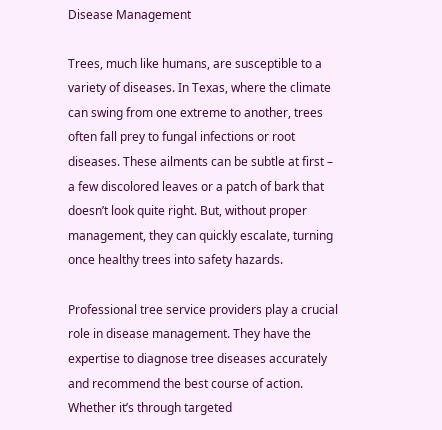Disease Management

Trees, much like humans, are susceptible to a variety of diseases. In Texas, where the climate can swing from one extreme to another, trees often fall prey to fungal infections or root diseases. These ailments can be subtle at first – a few discolored leaves or a patch of bark that doesn’t look quite right. But, without proper management, they can quickly escalate, turning once healthy trees into safety hazards.

Professional tree service providers play a crucial role in disease management. They have the expertise to diagnose tree diseases accurately and recommend the best course of action. Whether it’s through targeted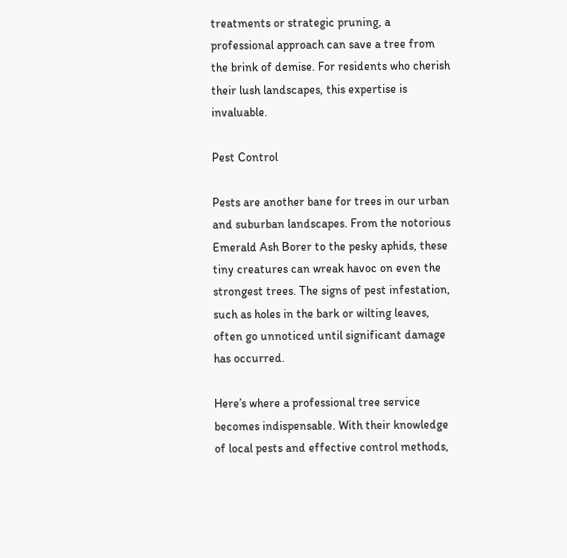treatments or strategic pruning, a professional approach can save a tree from the brink of demise. For residents who cherish their lush landscapes, this expertise is invaluable.

Pest Control

Pests are another bane for trees in our urban and suburban landscapes. From the notorious Emerald Ash Borer to the pesky aphids, these tiny creatures can wreak havoc on even the strongest trees. The signs of pest infestation, such as holes in the bark or wilting leaves, often go unnoticed until significant damage has occurred.

Here’s where a professional tree service becomes indispensable. With their knowledge of local pests and effective control methods,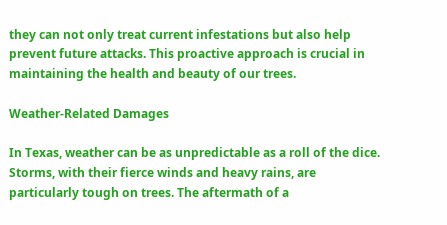they can not only treat current infestations but also help prevent future attacks. This proactive approach is crucial in maintaining the health and beauty of our trees.

Weather-Related Damages

In Texas, weather can be as unpredictable as a roll of the dice. Storms, with their fierce winds and heavy rains, are particularly tough on trees. The aftermath of a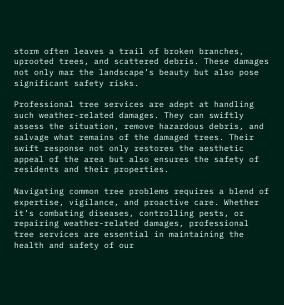storm often leaves a trail of broken branches, uprooted trees, and scattered debris. These damages not only mar the landscape’s beauty but also pose significant safety risks.

Professional tree services are adept at handling such weather-related damages. They can swiftly assess the situation, remove hazardous debris, and salvage what remains of the damaged trees. Their swift response not only restores the aesthetic appeal of the area but also ensures the safety of residents and their properties.

Navigating common tree problems requires a blend of expertise, vigilance, and proactive care. Whether it’s combating diseases, controlling pests, or repairing weather-related damages, professional tree services are essential in maintaining the health and safety of our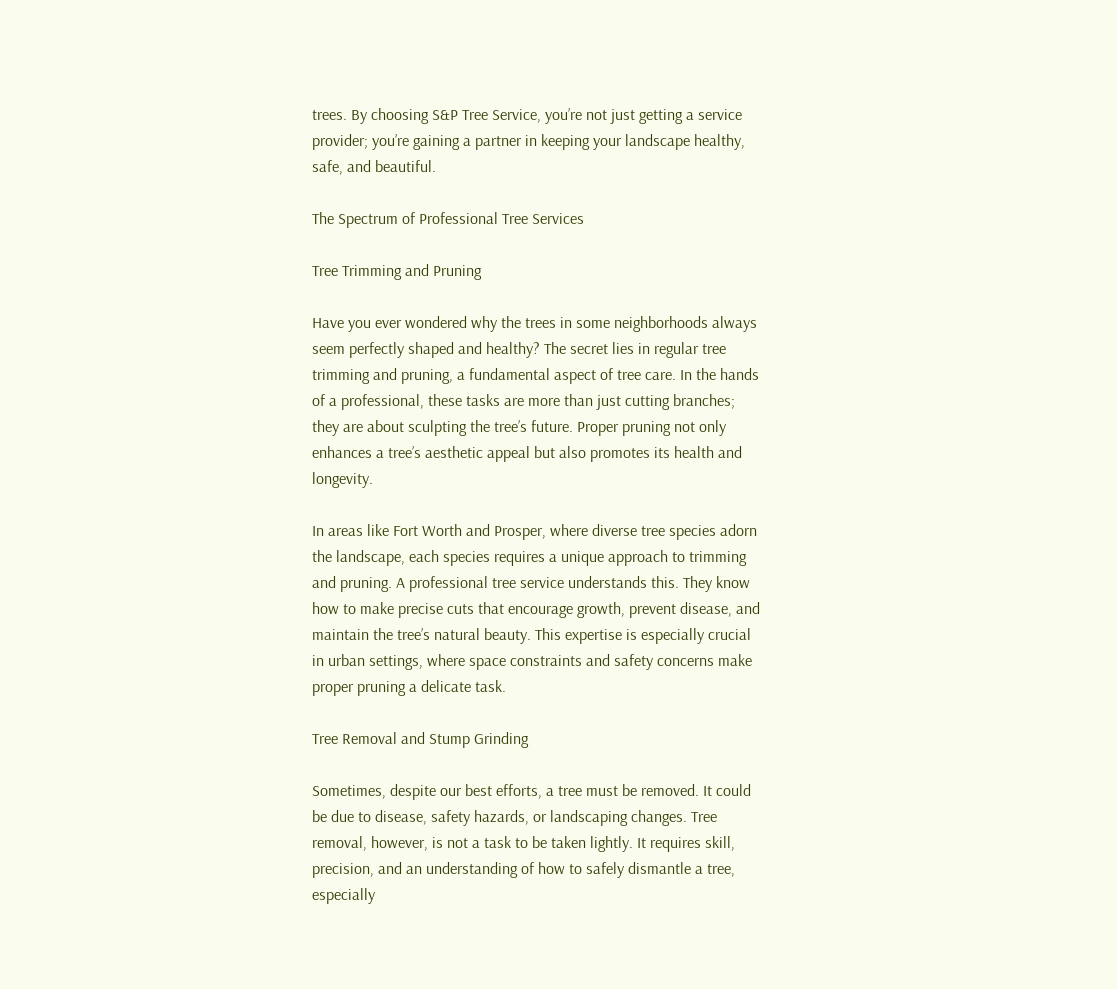trees. By choosing S&P Tree Service, you’re not just getting a service provider; you’re gaining a partner in keeping your landscape healthy, safe, and beautiful.

The Spectrum of Professional Tree Services

Tree Trimming and Pruning

Have you ever wondered why the trees in some neighborhoods always seem perfectly shaped and healthy? The secret lies in regular tree trimming and pruning, a fundamental aspect of tree care. In the hands of a professional, these tasks are more than just cutting branches; they are about sculpting the tree’s future. Proper pruning not only enhances a tree’s aesthetic appeal but also promotes its health and longevity.

In areas like Fort Worth and Prosper, where diverse tree species adorn the landscape, each species requires a unique approach to trimming and pruning. A professional tree service understands this. They know how to make precise cuts that encourage growth, prevent disease, and maintain the tree’s natural beauty. This expertise is especially crucial in urban settings, where space constraints and safety concerns make proper pruning a delicate task.

Tree Removal and Stump Grinding

Sometimes, despite our best efforts, a tree must be removed. It could be due to disease, safety hazards, or landscaping changes. Tree removal, however, is not a task to be taken lightly. It requires skill, precision, and an understanding of how to safely dismantle a tree, especially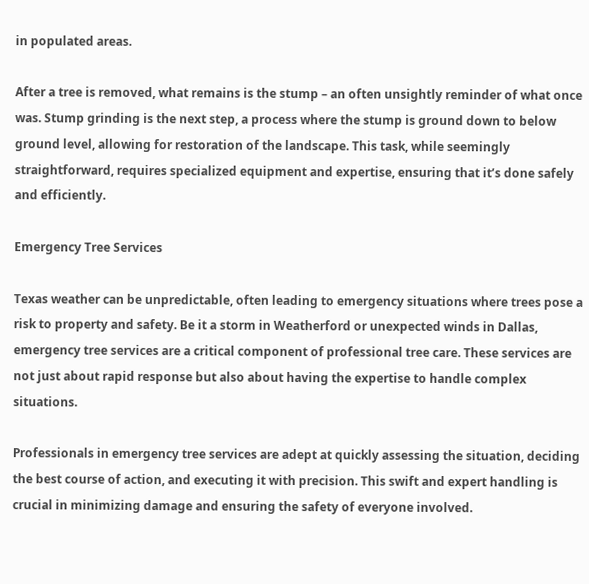in populated areas.

After a tree is removed, what remains is the stump – an often unsightly reminder of what once was. Stump grinding is the next step, a process where the stump is ground down to below ground level, allowing for restoration of the landscape. This task, while seemingly straightforward, requires specialized equipment and expertise, ensuring that it’s done safely and efficiently.

Emergency Tree Services

Texas weather can be unpredictable, often leading to emergency situations where trees pose a risk to property and safety. Be it a storm in Weatherford or unexpected winds in Dallas, emergency tree services are a critical component of professional tree care. These services are not just about rapid response but also about having the expertise to handle complex situations.

Professionals in emergency tree services are adept at quickly assessing the situation, deciding the best course of action, and executing it with precision. This swift and expert handling is crucial in minimizing damage and ensuring the safety of everyone involved.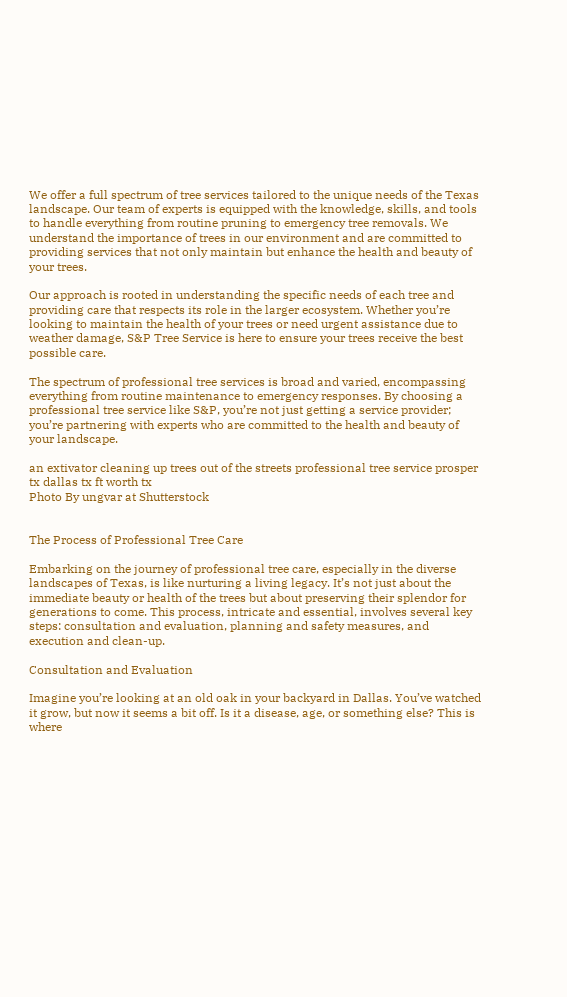We offer a full spectrum of tree services tailored to the unique needs of the Texas landscape. Our team of experts is equipped with the knowledge, skills, and tools to handle everything from routine pruning to emergency tree removals. We understand the importance of trees in our environment and are committed to providing services that not only maintain but enhance the health and beauty of your trees.

Our approach is rooted in understanding the specific needs of each tree and providing care that respects its role in the larger ecosystem. Whether you’re looking to maintain the health of your trees or need urgent assistance due to weather damage, S&P Tree Service is here to ensure your trees receive the best possible care.

The spectrum of professional tree services is broad and varied, encompassing everything from routine maintenance to emergency responses. By choosing a professional tree service like S&P, you’re not just getting a service provider; you’re partnering with experts who are committed to the health and beauty of your landscape.

an extivator cleaning up trees out of the streets professional tree service prosper tx dallas tx ft worth tx
Photo By ungvar at Shutterstock


The Process of Professional Tree Care

Embarking on the journey of professional tree care, especially in the diverse landscapes of Texas, is like nurturing a living legacy. It’s not just about the immediate beauty or health of the trees but about preserving their splendor for generations to come. This process, intricate and essential, involves several key steps: consultation and evaluation, planning and safety measures, and execution and clean-up.

Consultation and Evaluation

Imagine you’re looking at an old oak in your backyard in Dallas. You’ve watched it grow, but now it seems a bit off. Is it a disease, age, or something else? This is where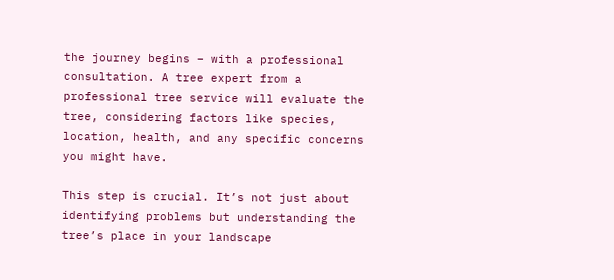the journey begins – with a professional consultation. A tree expert from a professional tree service will evaluate the tree, considering factors like species, location, health, and any specific concerns you might have.

This step is crucial. It’s not just about identifying problems but understanding the tree’s place in your landscape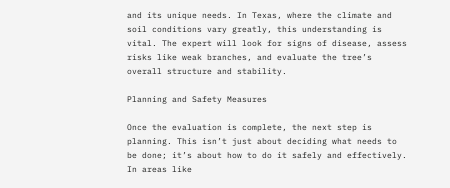and its unique needs. In Texas, where the climate and soil conditions vary greatly, this understanding is vital. The expert will look for signs of disease, assess risks like weak branches, and evaluate the tree’s overall structure and stability.

Planning and Safety Measures

Once the evaluation is complete, the next step is planning. This isn’t just about deciding what needs to be done; it’s about how to do it safely and effectively. In areas like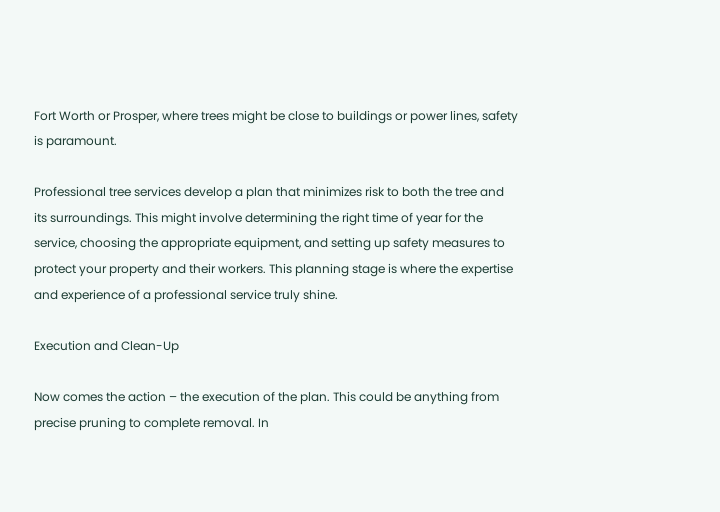Fort Worth or Prosper, where trees might be close to buildings or power lines, safety is paramount.

Professional tree services develop a plan that minimizes risk to both the tree and its surroundings. This might involve determining the right time of year for the service, choosing the appropriate equipment, and setting up safety measures to protect your property and their workers. This planning stage is where the expertise and experience of a professional service truly shine.

Execution and Clean-Up

Now comes the action – the execution of the plan. This could be anything from precise pruning to complete removal. In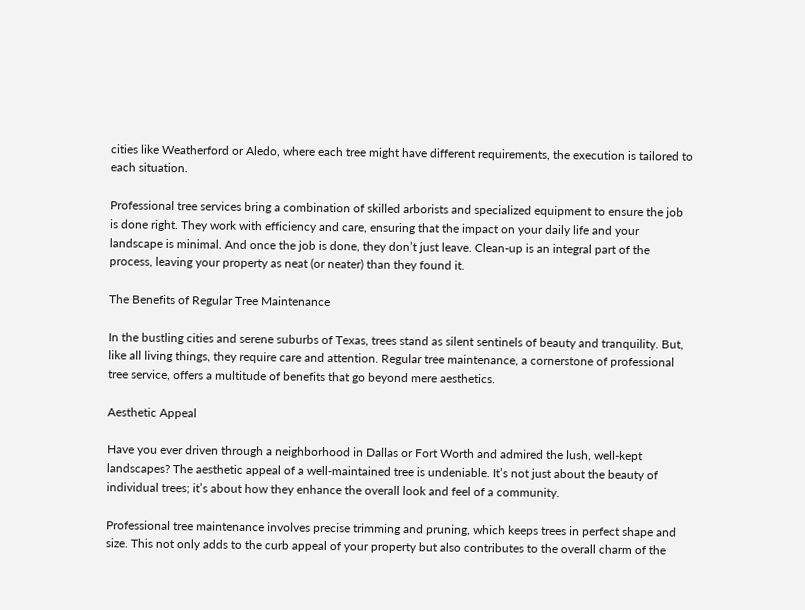cities like Weatherford or Aledo, where each tree might have different requirements, the execution is tailored to each situation.

Professional tree services bring a combination of skilled arborists and specialized equipment to ensure the job is done right. They work with efficiency and care, ensuring that the impact on your daily life and your landscape is minimal. And once the job is done, they don’t just leave. Clean-up is an integral part of the process, leaving your property as neat (or neater) than they found it.

The Benefits of Regular Tree Maintenance

In the bustling cities and serene suburbs of Texas, trees stand as silent sentinels of beauty and tranquility. But, like all living things, they require care and attention. Regular tree maintenance, a cornerstone of professional tree service, offers a multitude of benefits that go beyond mere aesthetics.

Aesthetic Appeal

Have you ever driven through a neighborhood in Dallas or Fort Worth and admired the lush, well-kept landscapes? The aesthetic appeal of a well-maintained tree is undeniable. It’s not just about the beauty of individual trees; it’s about how they enhance the overall look and feel of a community.

Professional tree maintenance involves precise trimming and pruning, which keeps trees in perfect shape and size. This not only adds to the curb appeal of your property but also contributes to the overall charm of the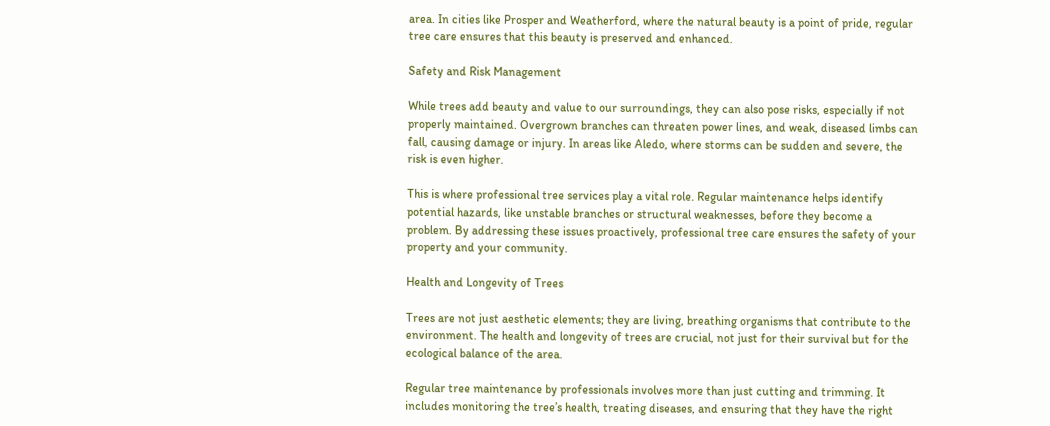area. In cities like Prosper and Weatherford, where the natural beauty is a point of pride, regular tree care ensures that this beauty is preserved and enhanced.

Safety and Risk Management

While trees add beauty and value to our surroundings, they can also pose risks, especially if not properly maintained. Overgrown branches can threaten power lines, and weak, diseased limbs can fall, causing damage or injury. In areas like Aledo, where storms can be sudden and severe, the risk is even higher.

This is where professional tree services play a vital role. Regular maintenance helps identify potential hazards, like unstable branches or structural weaknesses, before they become a problem. By addressing these issues proactively, professional tree care ensures the safety of your property and your community.

Health and Longevity of Trees

Trees are not just aesthetic elements; they are living, breathing organisms that contribute to the environment. The health and longevity of trees are crucial, not just for their survival but for the ecological balance of the area.

Regular tree maintenance by professionals involves more than just cutting and trimming. It includes monitoring the tree’s health, treating diseases, and ensuring that they have the right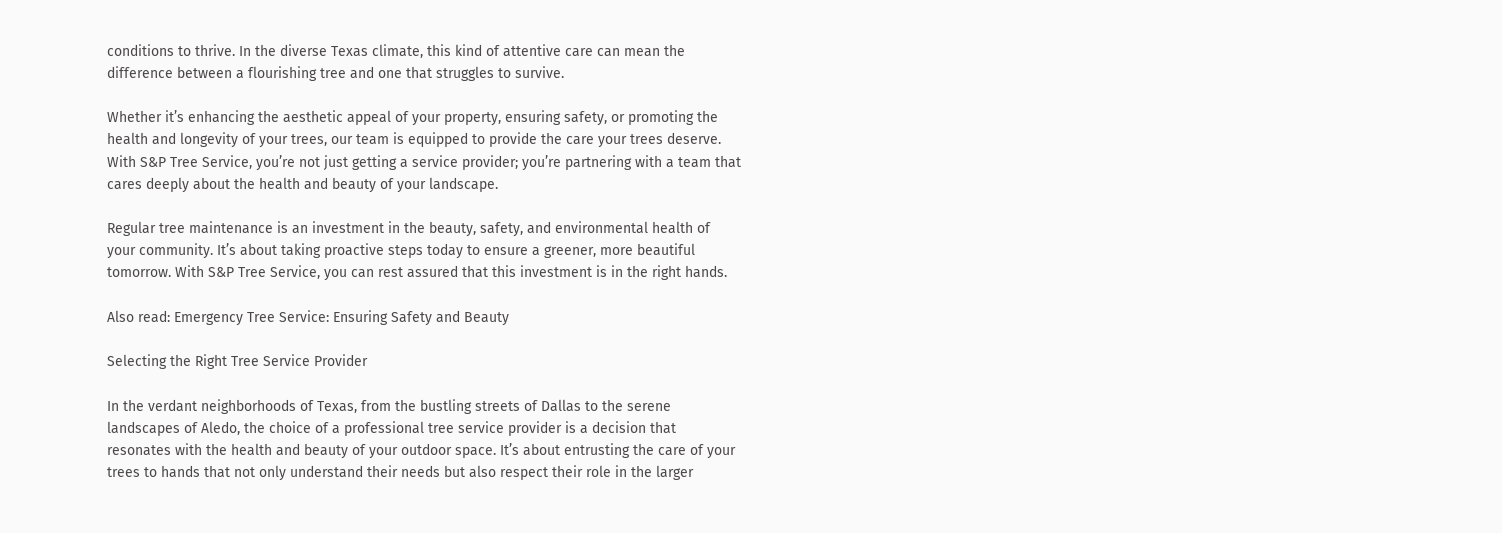conditions to thrive. In the diverse Texas climate, this kind of attentive care can mean the difference between a flourishing tree and one that struggles to survive.

Whether it’s enhancing the aesthetic appeal of your property, ensuring safety, or promoting the health and longevity of your trees, our team is equipped to provide the care your trees deserve. With S&P Tree Service, you’re not just getting a service provider; you’re partnering with a team that cares deeply about the health and beauty of your landscape.

Regular tree maintenance is an investment in the beauty, safety, and environmental health of your community. It’s about taking proactive steps today to ensure a greener, more beautiful tomorrow. With S&P Tree Service, you can rest assured that this investment is in the right hands.

Also read: Emergency Tree Service: Ensuring Safety and Beauty

Selecting the Right Tree Service Provider

In the verdant neighborhoods of Texas, from the bustling streets of Dallas to the serene landscapes of Aledo, the choice of a professional tree service provider is a decision that resonates with the health and beauty of your outdoor space. It’s about entrusting the care of your trees to hands that not only understand their needs but also respect their role in the larger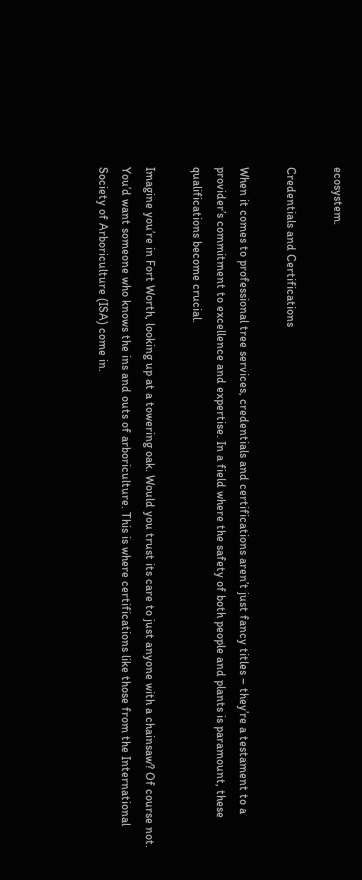ecosystem.

Credentials and Certifications

When it comes to professional tree services, credentials and certifications aren’t just fancy titles – they’re a testament to a provider’s commitment to excellence and expertise. In a field where the safety of both people and plants is paramount, these qualifications become crucial.

Imagine you’re in Fort Worth, looking up at a towering oak. Would you trust its care to just anyone with a chainsaw? Of course not. You’d want someone who knows the ins and outs of arboriculture. This is where certifications like those from the International Society of Arboriculture (ISA) come in.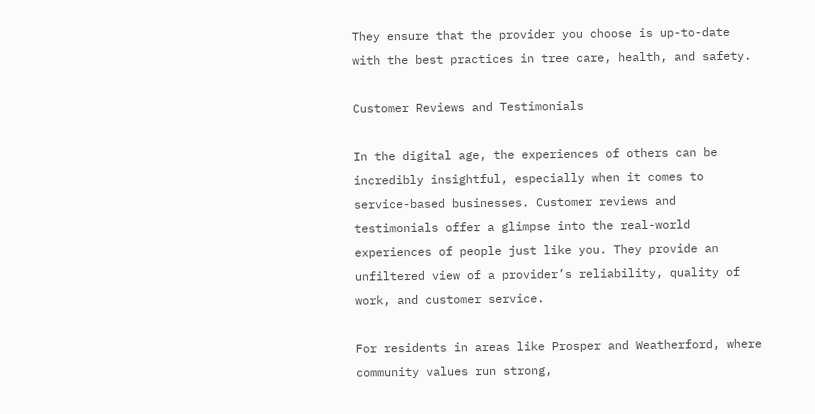They ensure that the provider you choose is up-to-date with the best practices in tree care, health, and safety.

Customer Reviews and Testimonials

In the digital age, the experiences of others can be incredibly insightful, especially when it comes to service-based businesses. Customer reviews and testimonials offer a glimpse into the real-world experiences of people just like you. They provide an unfiltered view of a provider’s reliability, quality of work, and customer service.

For residents in areas like Prosper and Weatherford, where community values run strong,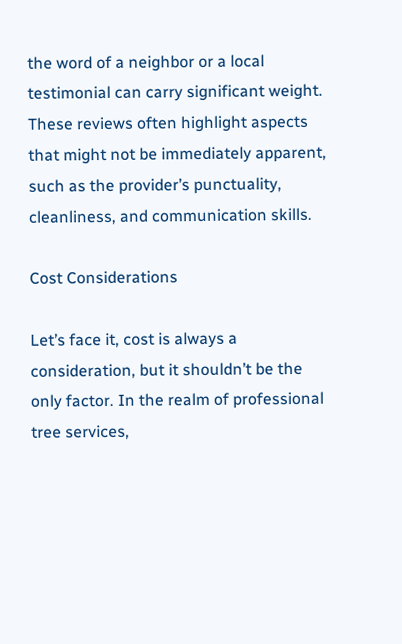the word of a neighbor or a local testimonial can carry significant weight. These reviews often highlight aspects that might not be immediately apparent, such as the provider’s punctuality, cleanliness, and communication skills.

Cost Considerations

Let’s face it, cost is always a consideration, but it shouldn’t be the only factor. In the realm of professional tree services,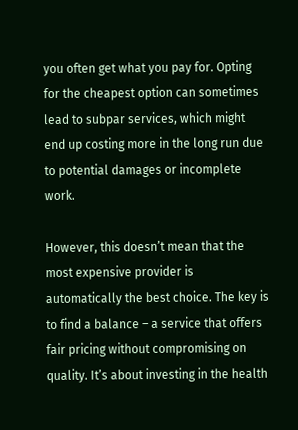you often get what you pay for. Opting for the cheapest option can sometimes lead to subpar services, which might end up costing more in the long run due to potential damages or incomplete work.

However, this doesn’t mean that the most expensive provider is automatically the best choice. The key is to find a balance – a service that offers fair pricing without compromising on quality. It’s about investing in the health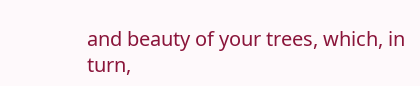and beauty of your trees, which, in turn,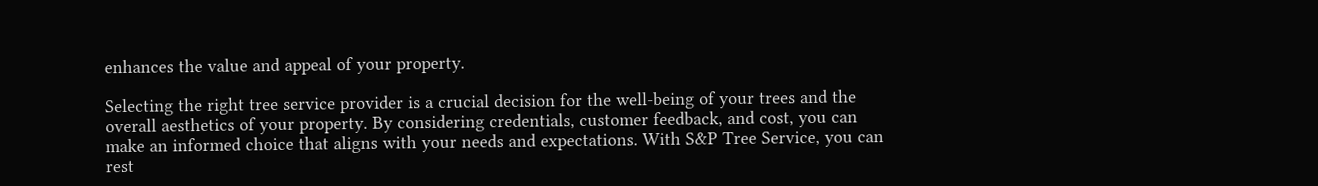enhances the value and appeal of your property.

Selecting the right tree service provider is a crucial decision for the well-being of your trees and the overall aesthetics of your property. By considering credentials, customer feedback, and cost, you can make an informed choice that aligns with your needs and expectations. With S&P Tree Service, you can rest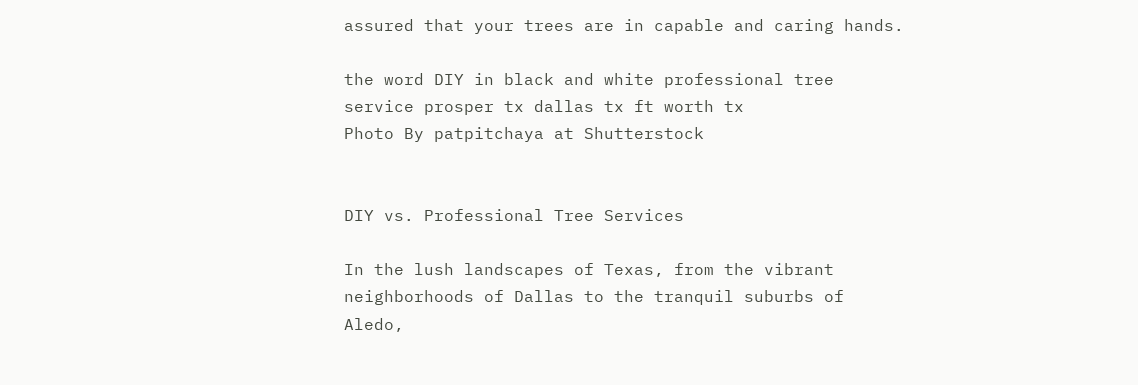assured that your trees are in capable and caring hands.

the word DIY in black and white professional tree service prosper tx dallas tx ft worth tx
Photo By patpitchaya at Shutterstock


DIY vs. Professional Tree Services

In the lush landscapes of Texas, from the vibrant neighborhoods of Dallas to the tranquil suburbs of Aledo,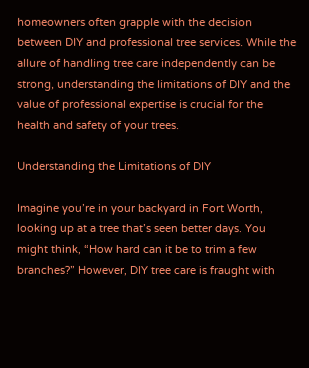homeowners often grapple with the decision between DIY and professional tree services. While the allure of handling tree care independently can be strong, understanding the limitations of DIY and the value of professional expertise is crucial for the health and safety of your trees.

Understanding the Limitations of DIY

Imagine you’re in your backyard in Fort Worth, looking up at a tree that’s seen better days. You might think, “How hard can it be to trim a few branches?” However, DIY tree care is fraught with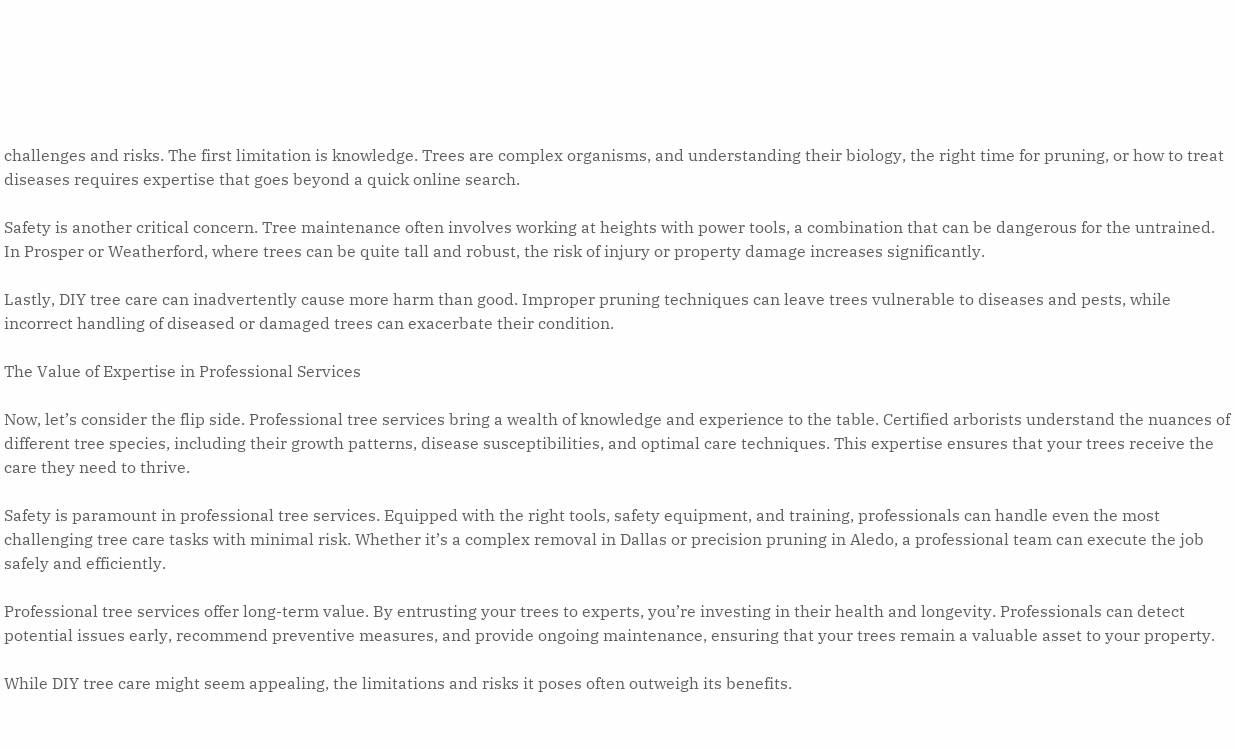challenges and risks. The first limitation is knowledge. Trees are complex organisms, and understanding their biology, the right time for pruning, or how to treat diseases requires expertise that goes beyond a quick online search.

Safety is another critical concern. Tree maintenance often involves working at heights with power tools, a combination that can be dangerous for the untrained. In Prosper or Weatherford, where trees can be quite tall and robust, the risk of injury or property damage increases significantly.

Lastly, DIY tree care can inadvertently cause more harm than good. Improper pruning techniques can leave trees vulnerable to diseases and pests, while incorrect handling of diseased or damaged trees can exacerbate their condition.

The Value of Expertise in Professional Services

Now, let’s consider the flip side. Professional tree services bring a wealth of knowledge and experience to the table. Certified arborists understand the nuances of different tree species, including their growth patterns, disease susceptibilities, and optimal care techniques. This expertise ensures that your trees receive the care they need to thrive.

Safety is paramount in professional tree services. Equipped with the right tools, safety equipment, and training, professionals can handle even the most challenging tree care tasks with minimal risk. Whether it’s a complex removal in Dallas or precision pruning in Aledo, a professional team can execute the job safely and efficiently.

Professional tree services offer long-term value. By entrusting your trees to experts, you’re investing in their health and longevity. Professionals can detect potential issues early, recommend preventive measures, and provide ongoing maintenance, ensuring that your trees remain a valuable asset to your property.

While DIY tree care might seem appealing, the limitations and risks it poses often outweigh its benefits.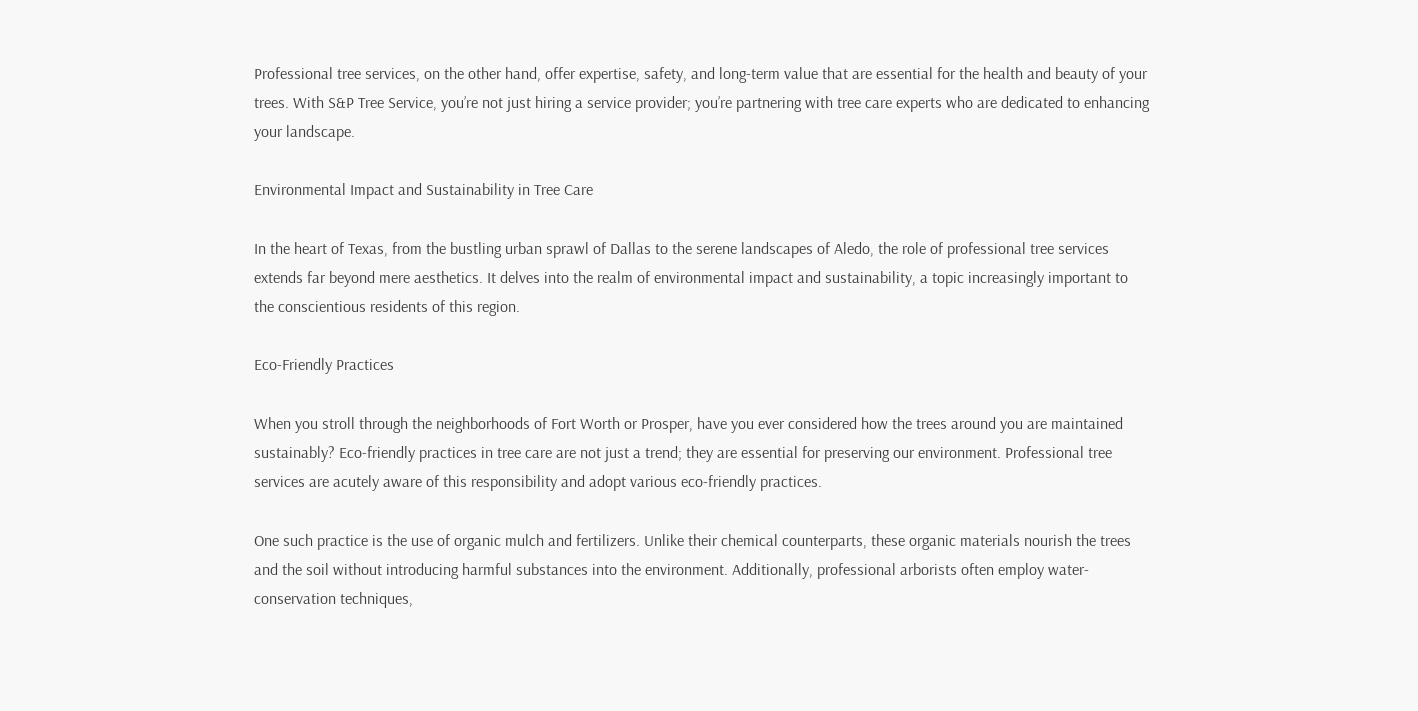Professional tree services, on the other hand, offer expertise, safety, and long-term value that are essential for the health and beauty of your trees. With S&P Tree Service, you’re not just hiring a service provider; you’re partnering with tree care experts who are dedicated to enhancing your landscape.

Environmental Impact and Sustainability in Tree Care

In the heart of Texas, from the bustling urban sprawl of Dallas to the serene landscapes of Aledo, the role of professional tree services extends far beyond mere aesthetics. It delves into the realm of environmental impact and sustainability, a topic increasingly important to the conscientious residents of this region.

Eco-Friendly Practices

When you stroll through the neighborhoods of Fort Worth or Prosper, have you ever considered how the trees around you are maintained sustainably? Eco-friendly practices in tree care are not just a trend; they are essential for preserving our environment. Professional tree services are acutely aware of this responsibility and adopt various eco-friendly practices.

One such practice is the use of organic mulch and fertilizers. Unlike their chemical counterparts, these organic materials nourish the trees and the soil without introducing harmful substances into the environment. Additionally, professional arborists often employ water-conservation techniques,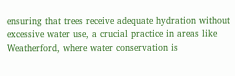ensuring that trees receive adequate hydration without excessive water use, a crucial practice in areas like Weatherford, where water conservation is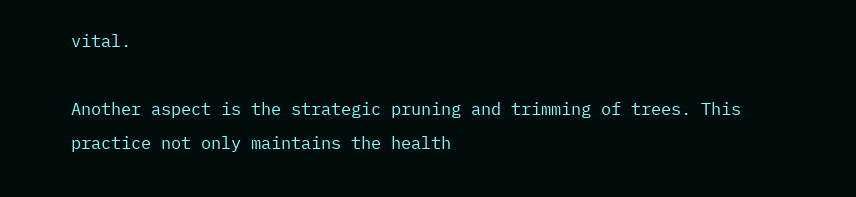vital.

Another aspect is the strategic pruning and trimming of trees. This practice not only maintains the health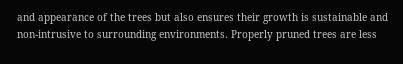and appearance of the trees but also ensures their growth is sustainable and non-intrusive to surrounding environments. Properly pruned trees are less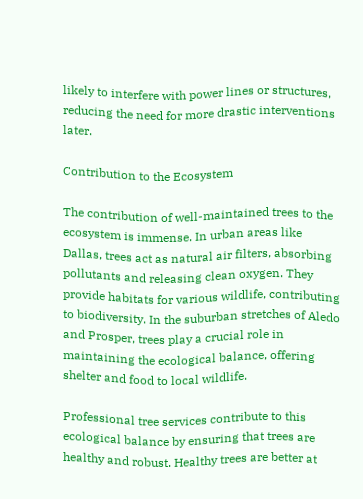likely to interfere with power lines or structures, reducing the need for more drastic interventions later.

Contribution to the Ecosystem

The contribution of well-maintained trees to the ecosystem is immense. In urban areas like Dallas, trees act as natural air filters, absorbing pollutants and releasing clean oxygen. They provide habitats for various wildlife, contributing to biodiversity. In the suburban stretches of Aledo and Prosper, trees play a crucial role in maintaining the ecological balance, offering shelter and food to local wildlife.

Professional tree services contribute to this ecological balance by ensuring that trees are healthy and robust. Healthy trees are better at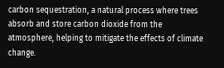carbon sequestration, a natural process where trees absorb and store carbon dioxide from the atmosphere, helping to mitigate the effects of climate change.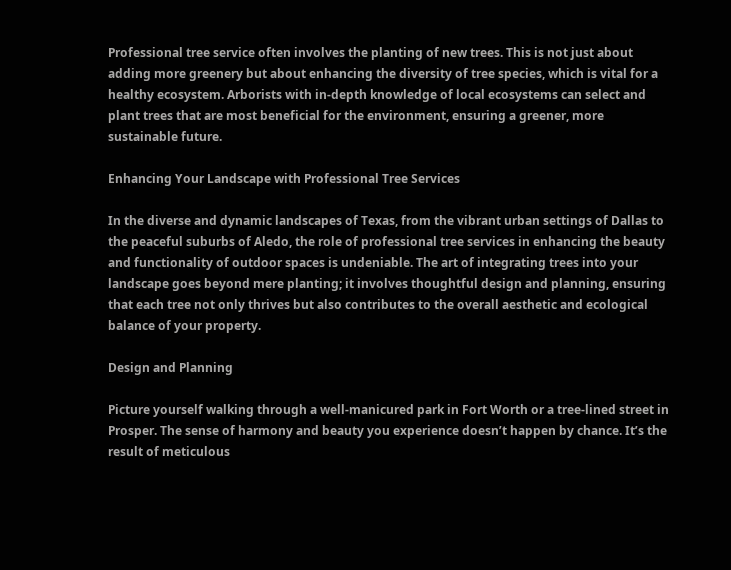Professional tree service often involves the planting of new trees. This is not just about adding more greenery but about enhancing the diversity of tree species, which is vital for a healthy ecosystem. Arborists with in-depth knowledge of local ecosystems can select and plant trees that are most beneficial for the environment, ensuring a greener, more sustainable future.

Enhancing Your Landscape with Professional Tree Services

In the diverse and dynamic landscapes of Texas, from the vibrant urban settings of Dallas to the peaceful suburbs of Aledo, the role of professional tree services in enhancing the beauty and functionality of outdoor spaces is undeniable. The art of integrating trees into your landscape goes beyond mere planting; it involves thoughtful design and planning, ensuring that each tree not only thrives but also contributes to the overall aesthetic and ecological balance of your property.

Design and Planning

Picture yourself walking through a well-manicured park in Fort Worth or a tree-lined street in Prosper. The sense of harmony and beauty you experience doesn’t happen by chance. It’s the result of meticulous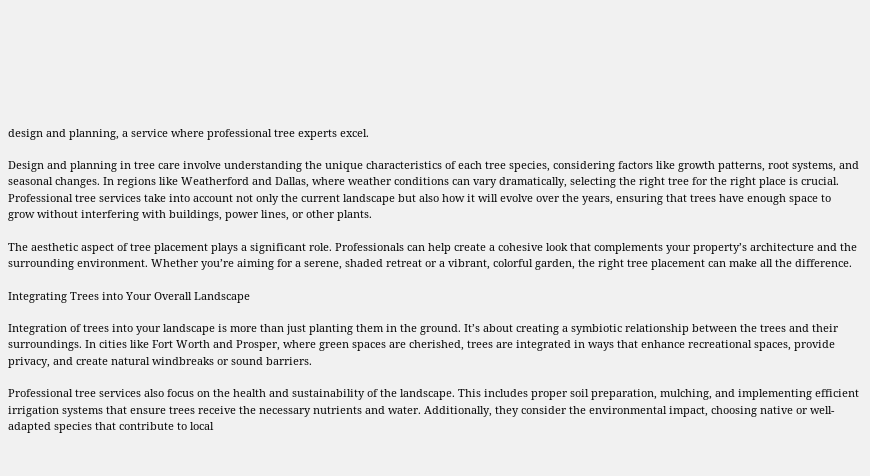design and planning, a service where professional tree experts excel.

Design and planning in tree care involve understanding the unique characteristics of each tree species, considering factors like growth patterns, root systems, and seasonal changes. In regions like Weatherford and Dallas, where weather conditions can vary dramatically, selecting the right tree for the right place is crucial. Professional tree services take into account not only the current landscape but also how it will evolve over the years, ensuring that trees have enough space to grow without interfering with buildings, power lines, or other plants.

The aesthetic aspect of tree placement plays a significant role. Professionals can help create a cohesive look that complements your property’s architecture and the surrounding environment. Whether you’re aiming for a serene, shaded retreat or a vibrant, colorful garden, the right tree placement can make all the difference.

Integrating Trees into Your Overall Landscape

Integration of trees into your landscape is more than just planting them in the ground. It’s about creating a symbiotic relationship between the trees and their surroundings. In cities like Fort Worth and Prosper, where green spaces are cherished, trees are integrated in ways that enhance recreational spaces, provide privacy, and create natural windbreaks or sound barriers.

Professional tree services also focus on the health and sustainability of the landscape. This includes proper soil preparation, mulching, and implementing efficient irrigation systems that ensure trees receive the necessary nutrients and water. Additionally, they consider the environmental impact, choosing native or well-adapted species that contribute to local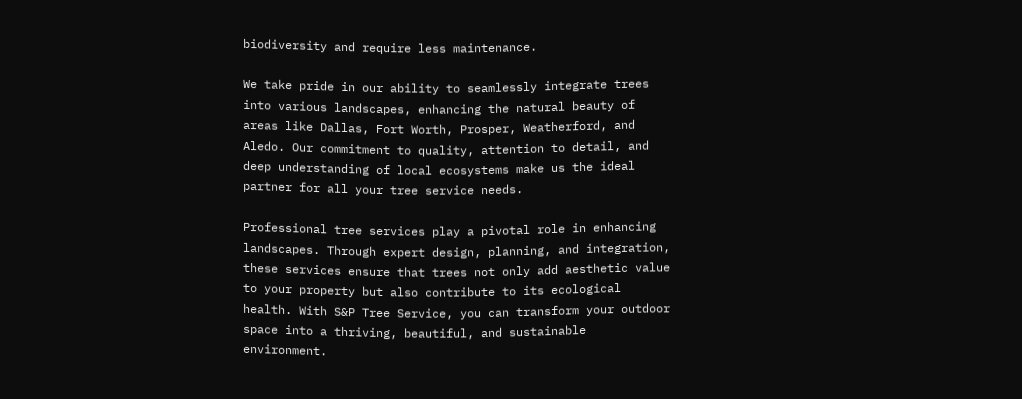biodiversity and require less maintenance.

We take pride in our ability to seamlessly integrate trees into various landscapes, enhancing the natural beauty of areas like Dallas, Fort Worth, Prosper, Weatherford, and Aledo. Our commitment to quality, attention to detail, and deep understanding of local ecosystems make us the ideal partner for all your tree service needs.

Professional tree services play a pivotal role in enhancing landscapes. Through expert design, planning, and integration, these services ensure that trees not only add aesthetic value to your property but also contribute to its ecological health. With S&P Tree Service, you can transform your outdoor space into a thriving, beautiful, and sustainable environment.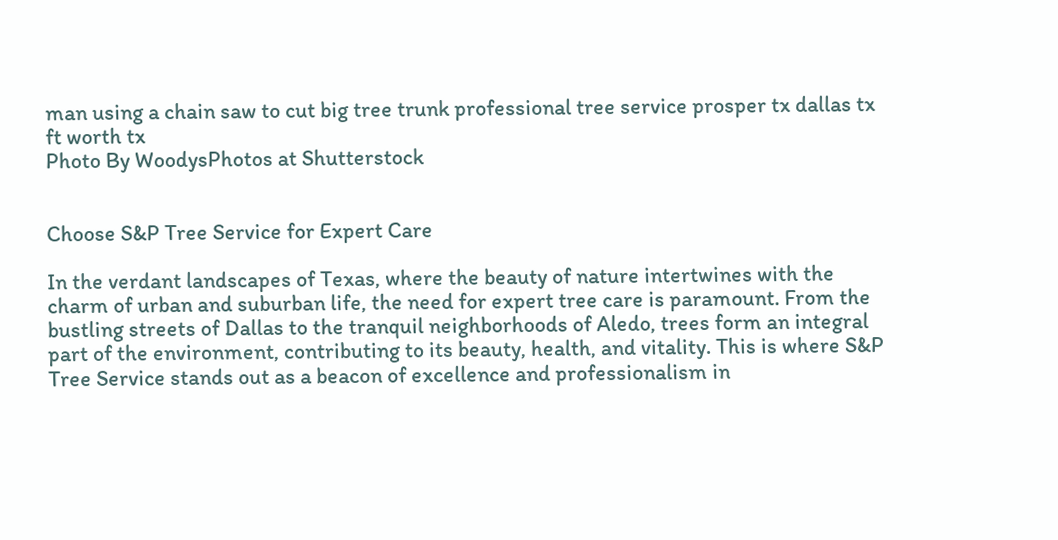man using a chain saw to cut big tree trunk professional tree service prosper tx dallas tx ft worth tx
Photo By WoodysPhotos at Shutterstock


Choose S&P Tree Service for Expert Care

In the verdant landscapes of Texas, where the beauty of nature intertwines with the charm of urban and suburban life, the need for expert tree care is paramount. From the bustling streets of Dallas to the tranquil neighborhoods of Aledo, trees form an integral part of the environment, contributing to its beauty, health, and vitality. This is where S&P Tree Service stands out as a beacon of excellence and professionalism in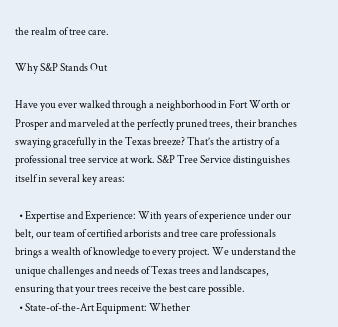the realm of tree care.

Why S&P Stands Out

Have you ever walked through a neighborhood in Fort Worth or Prosper and marveled at the perfectly pruned trees, their branches swaying gracefully in the Texas breeze? That’s the artistry of a professional tree service at work. S&P Tree Service distinguishes itself in several key areas:

  • Expertise and Experience: With years of experience under our belt, our team of certified arborists and tree care professionals brings a wealth of knowledge to every project. We understand the unique challenges and needs of Texas trees and landscapes, ensuring that your trees receive the best care possible.
  • State-of-the-Art Equipment: Whether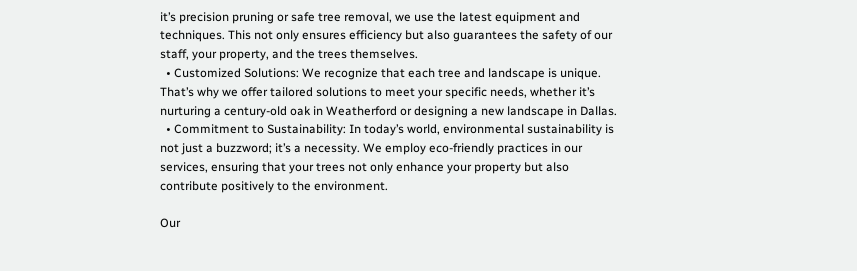it’s precision pruning or safe tree removal, we use the latest equipment and techniques. This not only ensures efficiency but also guarantees the safety of our staff, your property, and the trees themselves.
  • Customized Solutions: We recognize that each tree and landscape is unique. That’s why we offer tailored solutions to meet your specific needs, whether it’s nurturing a century-old oak in Weatherford or designing a new landscape in Dallas.
  • Commitment to Sustainability: In today’s world, environmental sustainability is not just a buzzword; it’s a necessity. We employ eco-friendly practices in our services, ensuring that your trees not only enhance your property but also contribute positively to the environment.

Our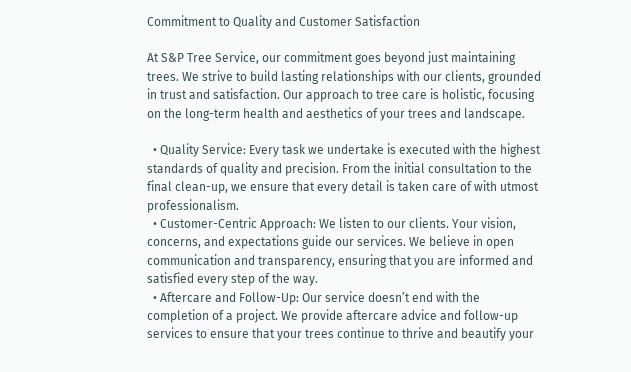Commitment to Quality and Customer Satisfaction

At S&P Tree Service, our commitment goes beyond just maintaining trees. We strive to build lasting relationships with our clients, grounded in trust and satisfaction. Our approach to tree care is holistic, focusing on the long-term health and aesthetics of your trees and landscape.

  • Quality Service: Every task we undertake is executed with the highest standards of quality and precision. From the initial consultation to the final clean-up, we ensure that every detail is taken care of with utmost professionalism.
  • Customer-Centric Approach: We listen to our clients. Your vision, concerns, and expectations guide our services. We believe in open communication and transparency, ensuring that you are informed and satisfied every step of the way.
  • Aftercare and Follow-Up: Our service doesn’t end with the completion of a project. We provide aftercare advice and follow-up services to ensure that your trees continue to thrive and beautify your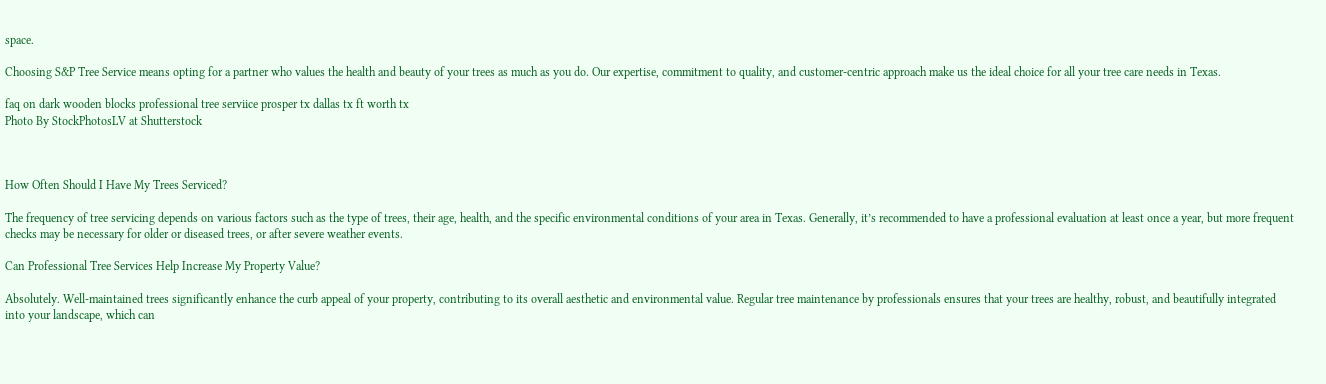space.

Choosing S&P Tree Service means opting for a partner who values the health and beauty of your trees as much as you do. Our expertise, commitment to quality, and customer-centric approach make us the ideal choice for all your tree care needs in Texas.

faq on dark wooden blocks professional tree serviice prosper tx dallas tx ft worth tx
Photo By StockPhotosLV at Shutterstock



How Often Should I Have My Trees Serviced?

The frequency of tree servicing depends on various factors such as the type of trees, their age, health, and the specific environmental conditions of your area in Texas. Generally, it’s recommended to have a professional evaluation at least once a year, but more frequent checks may be necessary for older or diseased trees, or after severe weather events.

Can Professional Tree Services Help Increase My Property Value?

Absolutely. Well-maintained trees significantly enhance the curb appeal of your property, contributing to its overall aesthetic and environmental value. Regular tree maintenance by professionals ensures that your trees are healthy, robust, and beautifully integrated into your landscape, which can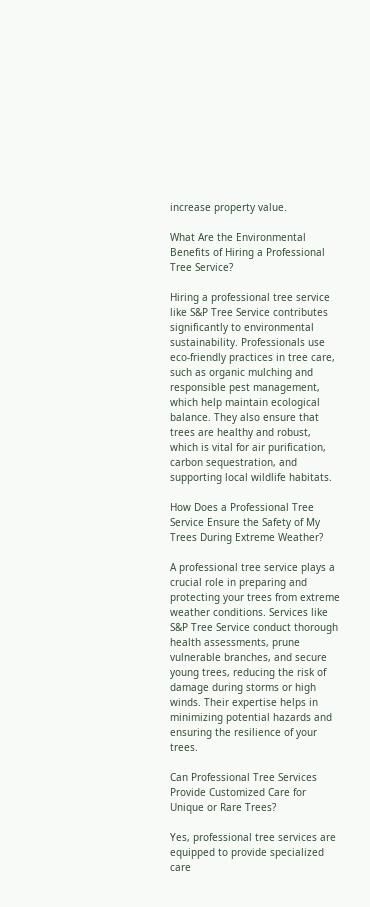increase property value.

What Are the Environmental Benefits of Hiring a Professional Tree Service?

Hiring a professional tree service like S&P Tree Service contributes significantly to environmental sustainability. Professionals use eco-friendly practices in tree care, such as organic mulching and responsible pest management, which help maintain ecological balance. They also ensure that trees are healthy and robust, which is vital for air purification, carbon sequestration, and supporting local wildlife habitats.

How Does a Professional Tree Service Ensure the Safety of My Trees During Extreme Weather?

A professional tree service plays a crucial role in preparing and protecting your trees from extreme weather conditions. Services like S&P Tree Service conduct thorough health assessments, prune vulnerable branches, and secure young trees, reducing the risk of damage during storms or high winds. Their expertise helps in minimizing potential hazards and ensuring the resilience of your trees.

Can Professional Tree Services Provide Customized Care for Unique or Rare Trees?

Yes, professional tree services are equipped to provide specialized care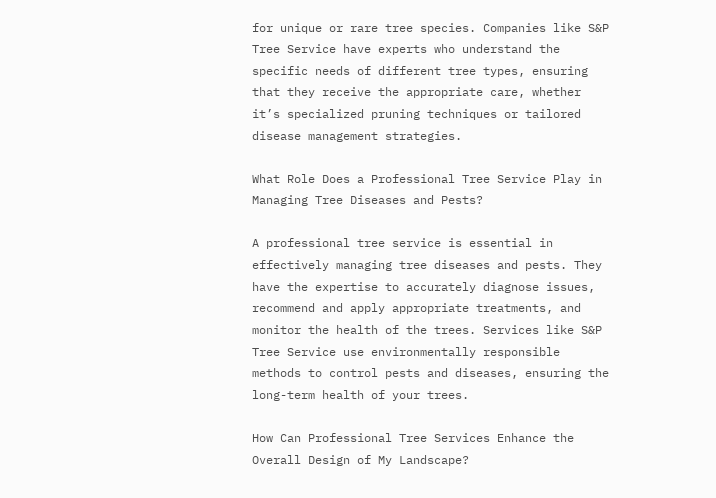for unique or rare tree species. Companies like S&P Tree Service have experts who understand the specific needs of different tree types, ensuring that they receive the appropriate care, whether it’s specialized pruning techniques or tailored disease management strategies.

What Role Does a Professional Tree Service Play in Managing Tree Diseases and Pests?

A professional tree service is essential in effectively managing tree diseases and pests. They have the expertise to accurately diagnose issues, recommend and apply appropriate treatments, and monitor the health of the trees. Services like S&P Tree Service use environmentally responsible methods to control pests and diseases, ensuring the long-term health of your trees.

How Can Professional Tree Services Enhance the Overall Design of My Landscape?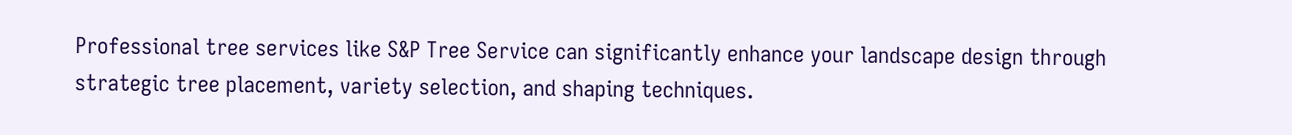Professional tree services like S&P Tree Service can significantly enhance your landscape design through strategic tree placement, variety selection, and shaping techniques.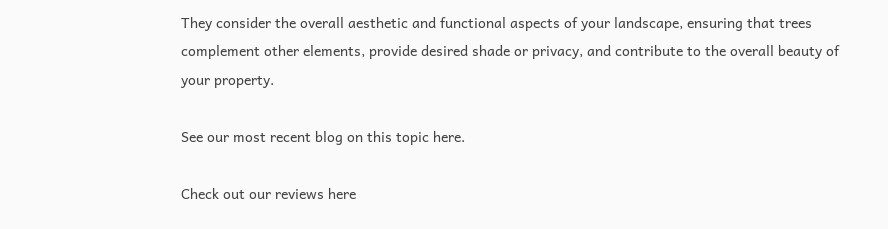They consider the overall aesthetic and functional aspects of your landscape, ensuring that trees complement other elements, provide desired shade or privacy, and contribute to the overall beauty of your property.

See our most recent blog on this topic here.

Check out our reviews here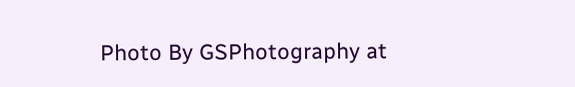Photo By GSPhotography at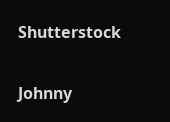Shutterstock

Johnny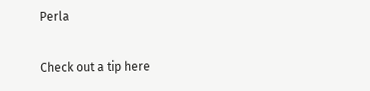Perla

Check out a tip here